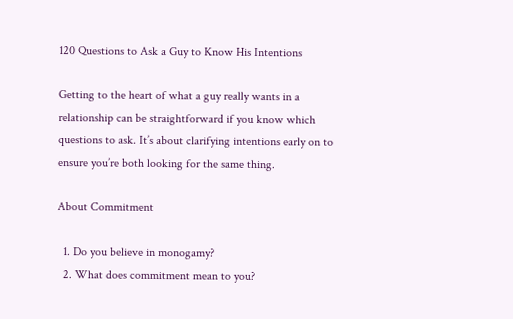120 Questions to Ask a Guy to Know His Intentions

Getting to the heart of what a guy really wants in a relationship can be straightforward if you know which questions to ask. It’s about clarifying intentions early on to ensure you’re both looking for the same thing.

About Commitment

  1. Do you believe in monogamy?
  2. What does commitment mean to you?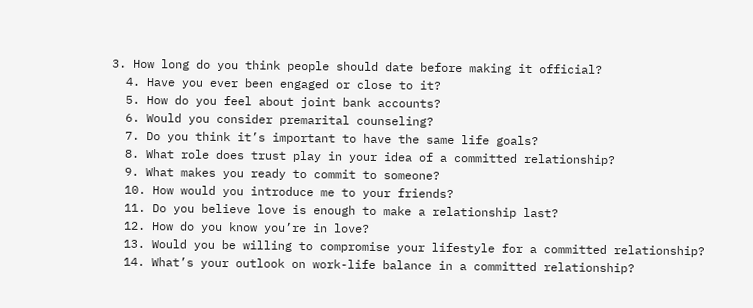3. How long do you think people should date before making it official?
  4. Have you ever been engaged or close to it?
  5. How do you feel about joint bank accounts?
  6. Would you consider premarital counseling?
  7. Do you think it’s important to have the same life goals?
  8. What role does trust play in your idea of a committed relationship?
  9. What makes you ready to commit to someone?
  10. How would you introduce me to your friends?
  11. Do you believe love is enough to make a relationship last?
  12. How do you know you’re in love?
  13. Would you be willing to compromise your lifestyle for a committed relationship?
  14. What’s your outlook on work-life balance in a committed relationship?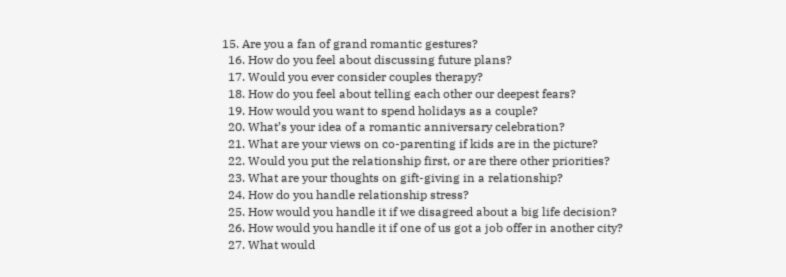15. Are you a fan of grand romantic gestures?
  16. How do you feel about discussing future plans?
  17. Would you ever consider couples therapy?
  18. How do you feel about telling each other our deepest fears?
  19. How would you want to spend holidays as a couple?
  20. What’s your idea of a romantic anniversary celebration?
  21. What are your views on co-parenting if kids are in the picture?
  22. Would you put the relationship first, or are there other priorities?
  23. What are your thoughts on gift-giving in a relationship?
  24. How do you handle relationship stress?
  25. How would you handle it if we disagreed about a big life decision?
  26. How would you handle it if one of us got a job offer in another city?
  27. What would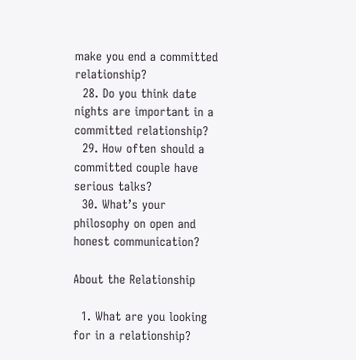make you end a committed relationship?
  28. Do you think date nights are important in a committed relationship?
  29. How often should a committed couple have serious talks?
  30. What’s your philosophy on open and honest communication?

About the Relationship

  1. What are you looking for in a relationship?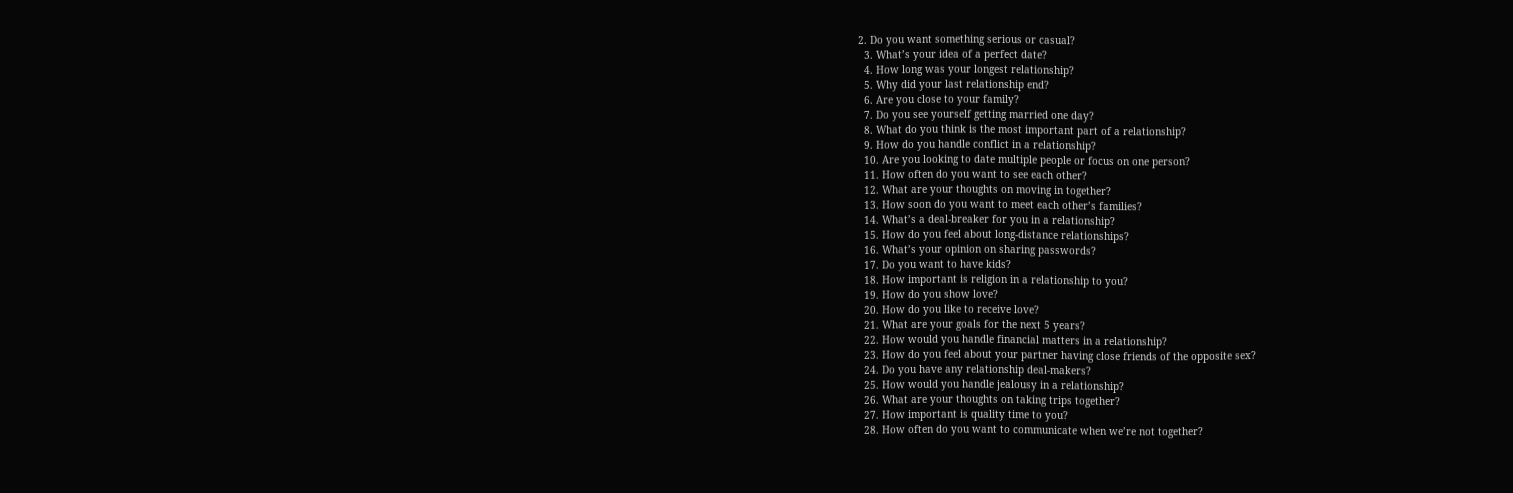2. Do you want something serious or casual?
  3. What’s your idea of a perfect date?
  4. How long was your longest relationship?
  5. Why did your last relationship end?
  6. Are you close to your family?
  7. Do you see yourself getting married one day?
  8. What do you think is the most important part of a relationship?
  9. How do you handle conflict in a relationship?
  10. Are you looking to date multiple people or focus on one person?
  11. How often do you want to see each other?
  12. What are your thoughts on moving in together?
  13. How soon do you want to meet each other’s families?
  14. What’s a deal-breaker for you in a relationship?
  15. How do you feel about long-distance relationships?
  16. What’s your opinion on sharing passwords?
  17. Do you want to have kids?
  18. How important is religion in a relationship to you?
  19. How do you show love?
  20. How do you like to receive love?
  21. What are your goals for the next 5 years?
  22. How would you handle financial matters in a relationship?
  23. How do you feel about your partner having close friends of the opposite sex?
  24. Do you have any relationship deal-makers?
  25. How would you handle jealousy in a relationship?
  26. What are your thoughts on taking trips together?
  27. How important is quality time to you?
  28. How often do you want to communicate when we’re not together?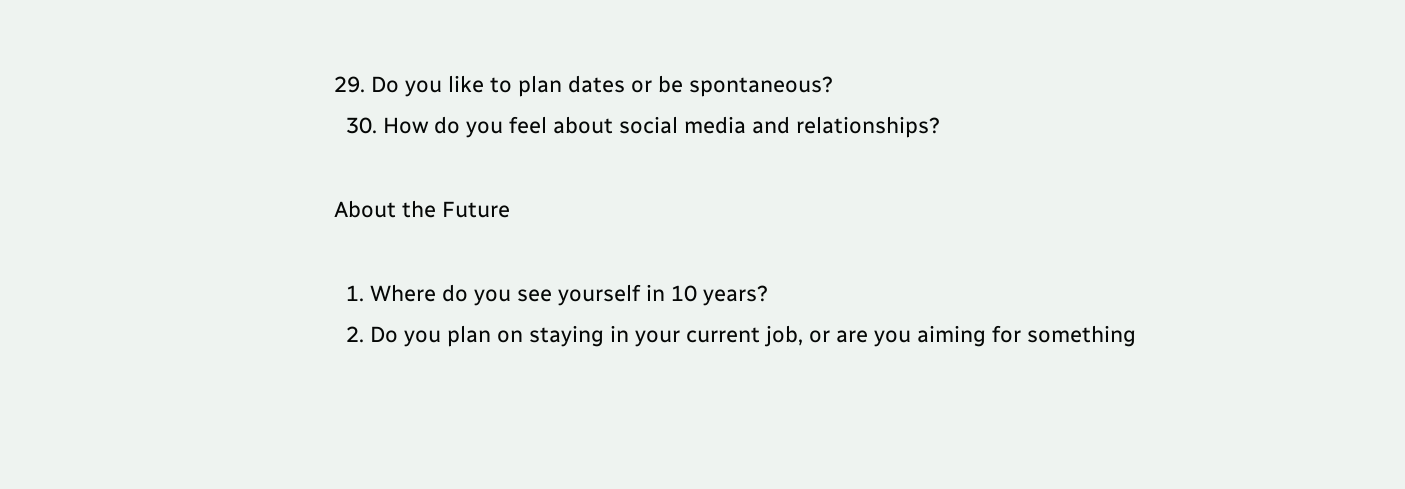29. Do you like to plan dates or be spontaneous?
  30. How do you feel about social media and relationships?

About the Future

  1. Where do you see yourself in 10 years?
  2. Do you plan on staying in your current job, or are you aiming for something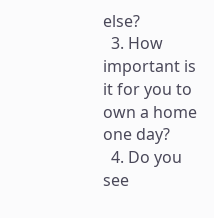else?
  3. How important is it for you to own a home one day?
  4. Do you see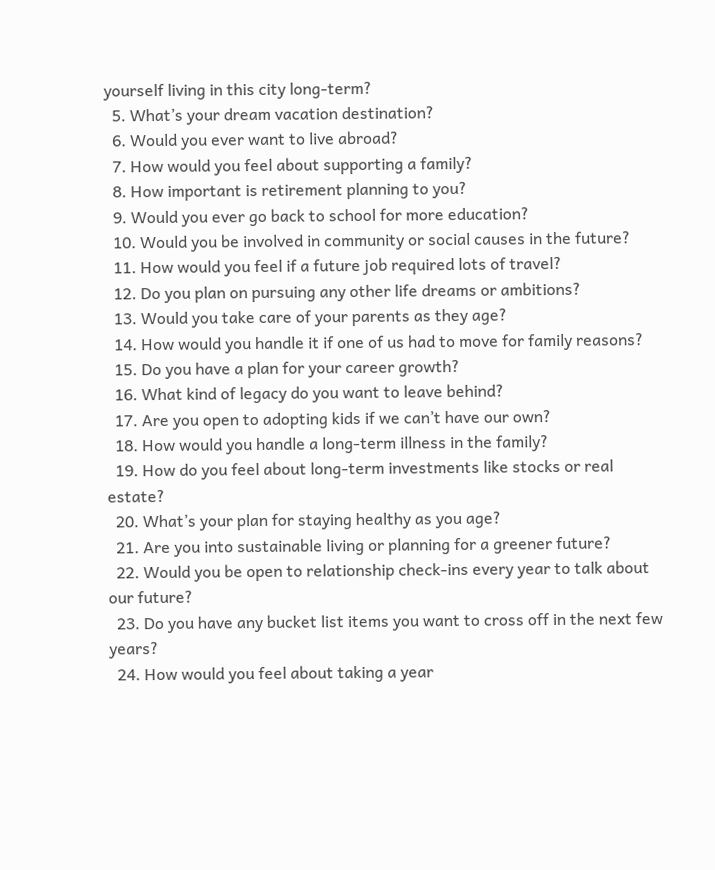yourself living in this city long-term?
  5. What’s your dream vacation destination?
  6. Would you ever want to live abroad?
  7. How would you feel about supporting a family?
  8. How important is retirement planning to you?
  9. Would you ever go back to school for more education?
  10. Would you be involved in community or social causes in the future?
  11. How would you feel if a future job required lots of travel?
  12. Do you plan on pursuing any other life dreams or ambitions?
  13. Would you take care of your parents as they age?
  14. How would you handle it if one of us had to move for family reasons?
  15. Do you have a plan for your career growth?
  16. What kind of legacy do you want to leave behind?
  17. Are you open to adopting kids if we can’t have our own?
  18. How would you handle a long-term illness in the family?
  19. How do you feel about long-term investments like stocks or real estate?
  20. What’s your plan for staying healthy as you age?
  21. Are you into sustainable living or planning for a greener future?
  22. Would you be open to relationship check-ins every year to talk about our future?
  23. Do you have any bucket list items you want to cross off in the next few years?
  24. How would you feel about taking a year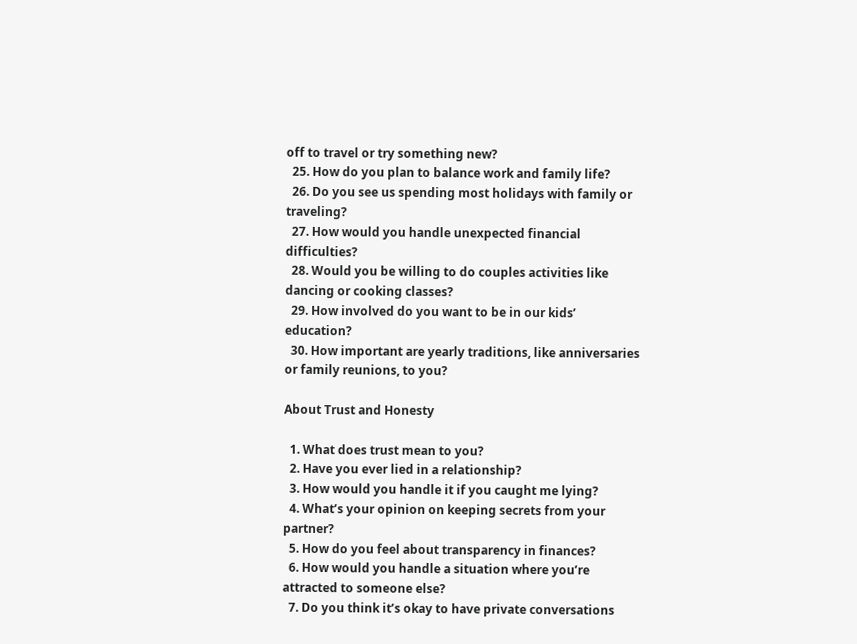off to travel or try something new?
  25. How do you plan to balance work and family life?
  26. Do you see us spending most holidays with family or traveling?
  27. How would you handle unexpected financial difficulties?
  28. Would you be willing to do couples activities like dancing or cooking classes?
  29. How involved do you want to be in our kids’ education?
  30. How important are yearly traditions, like anniversaries or family reunions, to you?

About Trust and Honesty

  1. What does trust mean to you?
  2. Have you ever lied in a relationship?
  3. How would you handle it if you caught me lying?
  4. What’s your opinion on keeping secrets from your partner?
  5. How do you feel about transparency in finances?
  6. How would you handle a situation where you’re attracted to someone else?
  7. Do you think it’s okay to have private conversations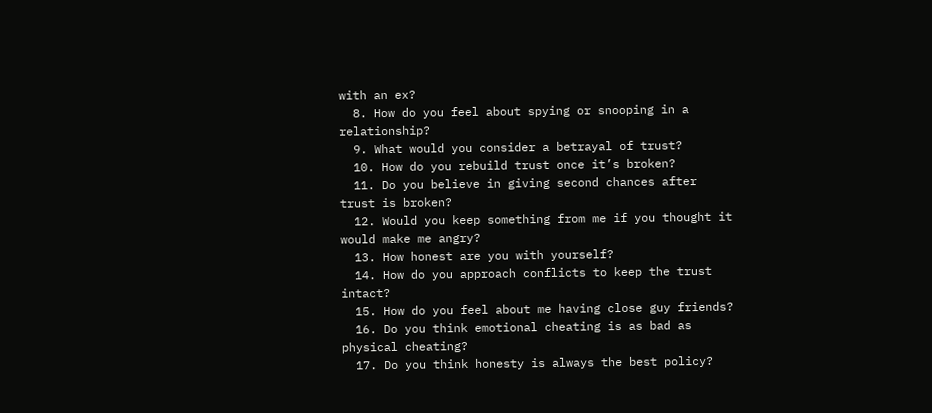with an ex?
  8. How do you feel about spying or snooping in a relationship?
  9. What would you consider a betrayal of trust?
  10. How do you rebuild trust once it’s broken?
  11. Do you believe in giving second chances after trust is broken?
  12. Would you keep something from me if you thought it would make me angry?
  13. How honest are you with yourself?
  14. How do you approach conflicts to keep the trust intact?
  15. How do you feel about me having close guy friends?
  16. Do you think emotional cheating is as bad as physical cheating?
  17. Do you think honesty is always the best policy?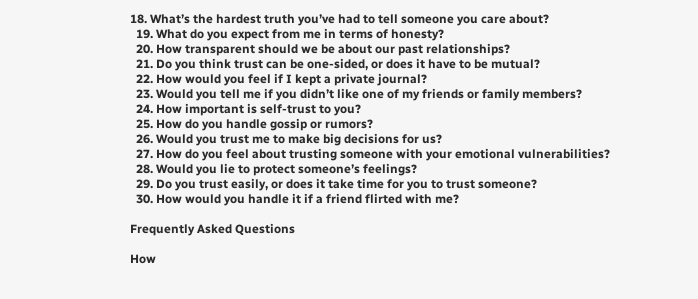18. What’s the hardest truth you’ve had to tell someone you care about?
  19. What do you expect from me in terms of honesty?
  20. How transparent should we be about our past relationships?
  21. Do you think trust can be one-sided, or does it have to be mutual?
  22. How would you feel if I kept a private journal?
  23. Would you tell me if you didn’t like one of my friends or family members?
  24. How important is self-trust to you?
  25. How do you handle gossip or rumors?
  26. Would you trust me to make big decisions for us?
  27. How do you feel about trusting someone with your emotional vulnerabilities?
  28. Would you lie to protect someone’s feelings?
  29. Do you trust easily, or does it take time for you to trust someone?
  30. How would you handle it if a friend flirted with me?

Frequently Asked Questions

How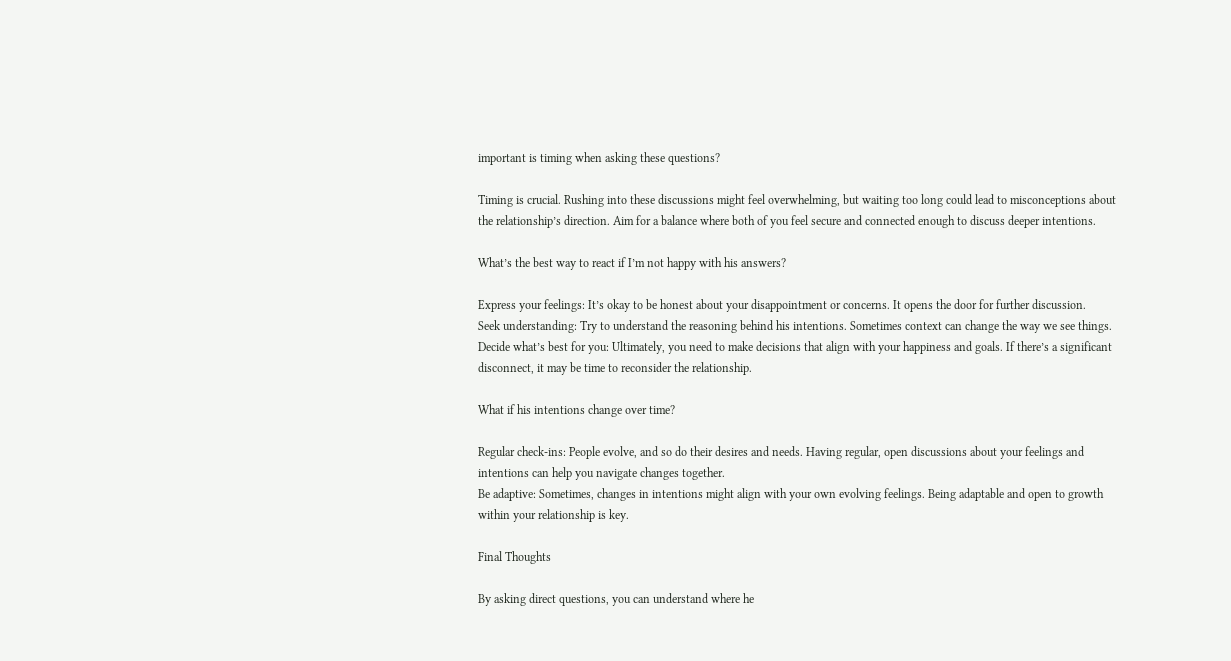important is timing when asking these questions?

Timing is crucial. Rushing into these discussions might feel overwhelming, but waiting too long could lead to misconceptions about the relationship’s direction. Aim for a balance where both of you feel secure and connected enough to discuss deeper intentions.

What’s the best way to react if I’m not happy with his answers?

Express your feelings: It’s okay to be honest about your disappointment or concerns. It opens the door for further discussion.
Seek understanding: Try to understand the reasoning behind his intentions. Sometimes context can change the way we see things.
Decide what’s best for you: Ultimately, you need to make decisions that align with your happiness and goals. If there’s a significant disconnect, it may be time to reconsider the relationship.

What if his intentions change over time?

Regular check-ins: People evolve, and so do their desires and needs. Having regular, open discussions about your feelings and intentions can help you navigate changes together.
Be adaptive: Sometimes, changes in intentions might align with your own evolving feelings. Being adaptable and open to growth within your relationship is key.

Final Thoughts

By asking direct questions, you can understand where he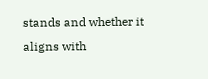stands and whether it aligns with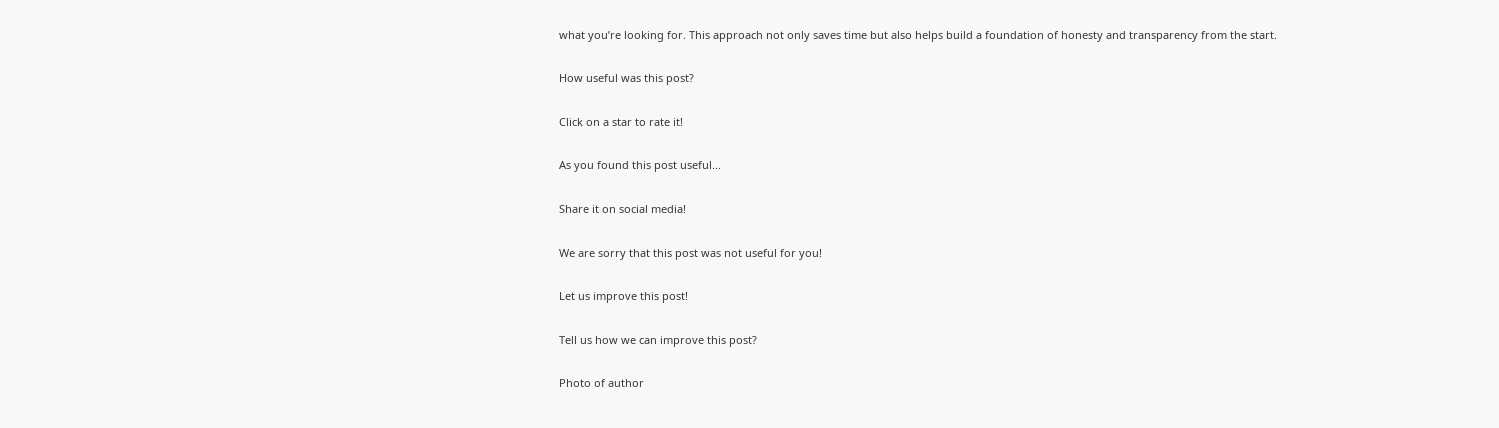what you’re looking for. This approach not only saves time but also helps build a foundation of honesty and transparency from the start.

How useful was this post?

Click on a star to rate it!

As you found this post useful...

Share it on social media!

We are sorry that this post was not useful for you!

Let us improve this post!

Tell us how we can improve this post?

Photo of author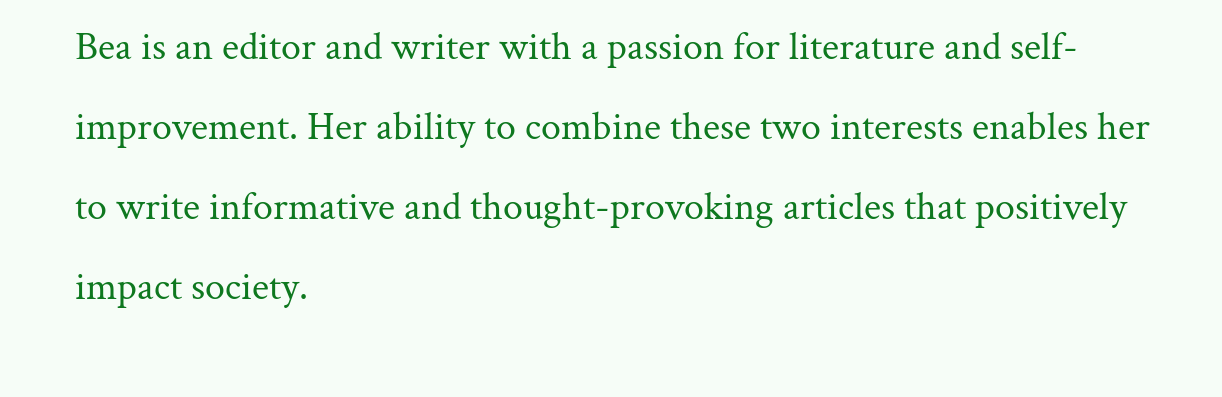Bea is an editor and writer with a passion for literature and self-improvement. Her ability to combine these two interests enables her to write informative and thought-provoking articles that positively impact society.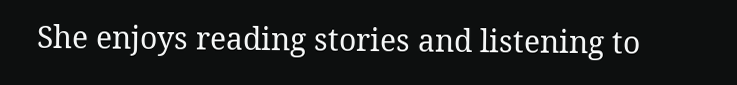She enjoys reading stories and listening to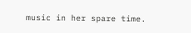music in her spare time.